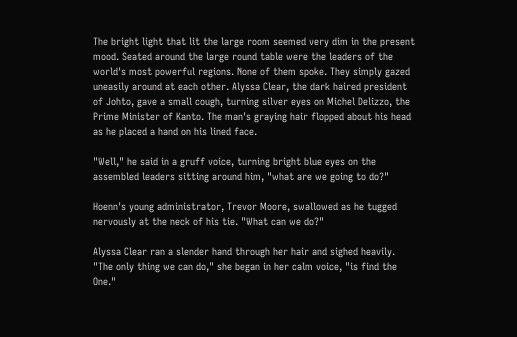The bright light that lit the large room seemed very dim in the present mood. Seated around the large round table were the leaders of the world's most powerful regions. None of them spoke. They simply gazed uneasily around at each other. Alyssa Clear, the dark haired president of Johto, gave a small cough, turning silver eyes on Michel Delizzo, the Prime Minister of Kanto. The man's graying hair flopped about his head as he placed a hand on his lined face.

"Well," he said in a gruff voice, turning bright blue eyes on the assembled leaders sitting around him, "what are we going to do?"

Hoenn's young administrator, Trevor Moore, swallowed as he tugged nervously at the neck of his tie. "What can we do?"

Alyssa Clear ran a slender hand through her hair and sighed heavily. "The only thing we can do," she began in her calm voice, "is find the One."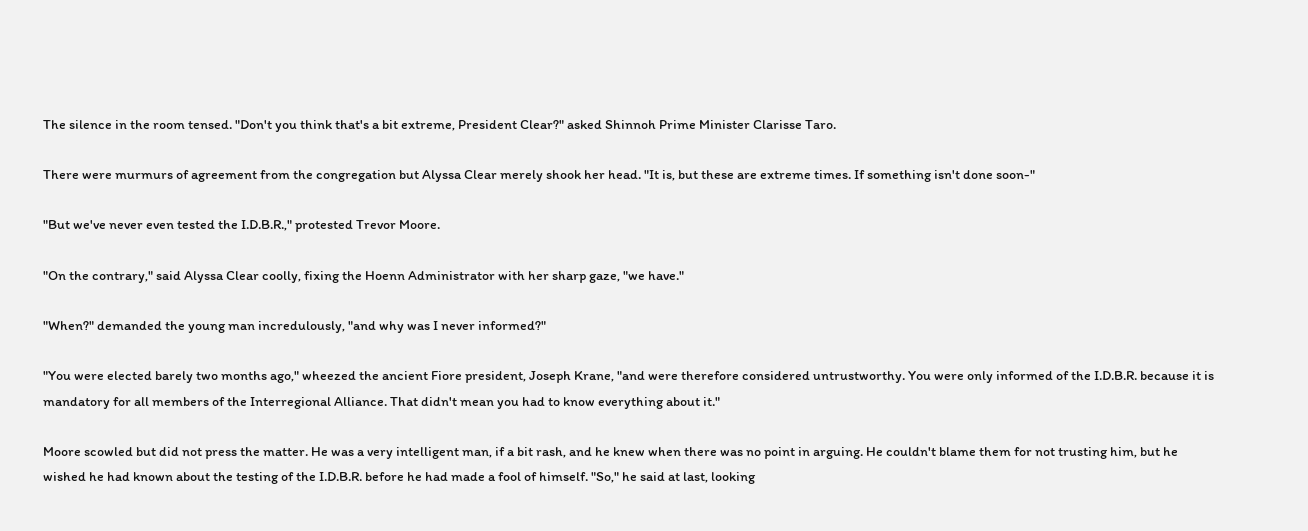The silence in the room tensed. "Don't you think that's a bit extreme, President Clear?" asked Shinnoh Prime Minister Clarisse Taro.

There were murmurs of agreement from the congregation but Alyssa Clear merely shook her head. "It is, but these are extreme times. If something isn't done soon-"

"But we've never even tested the I.D.B.R.," protested Trevor Moore.

"On the contrary," said Alyssa Clear coolly, fixing the Hoenn Administrator with her sharp gaze, "we have."

"When?" demanded the young man incredulously, "and why was I never informed?"

"You were elected barely two months ago," wheezed the ancient Fiore president, Joseph Krane, "and were therefore considered untrustworthy. You were only informed of the I.D.B.R. because it is mandatory for all members of the Interregional Alliance. That didn't mean you had to know everything about it."

Moore scowled but did not press the matter. He was a very intelligent man, if a bit rash, and he knew when there was no point in arguing. He couldn't blame them for not trusting him, but he wished he had known about the testing of the I.D.B.R. before he had made a fool of himself. "So," he said at last, looking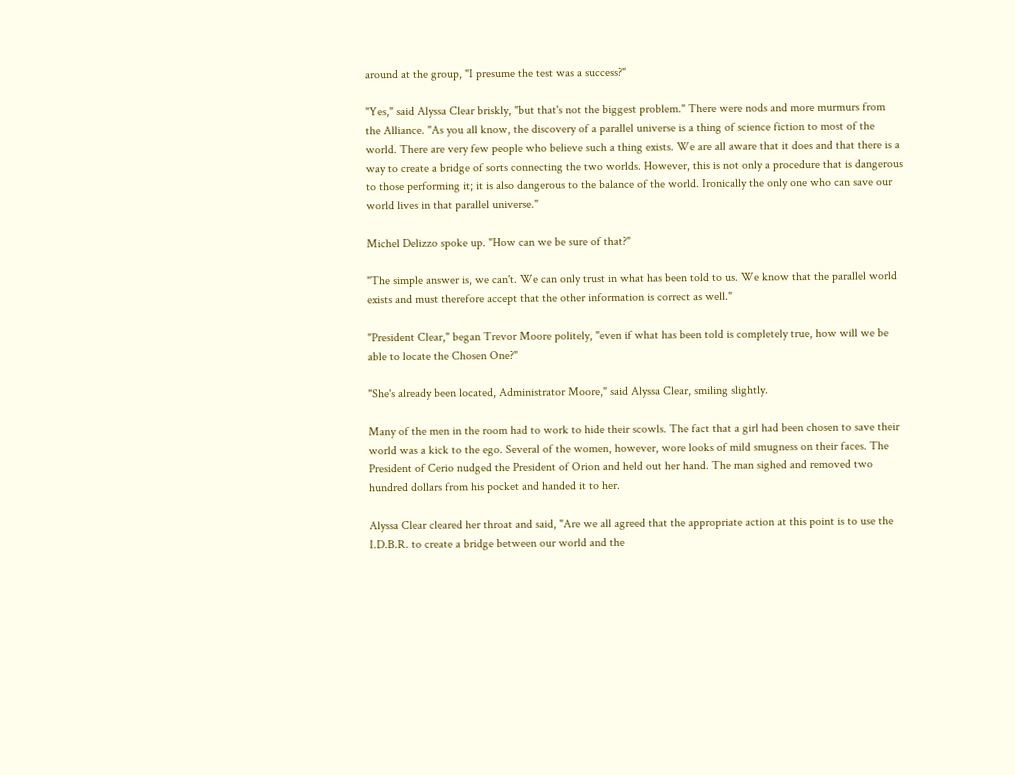around at the group, "I presume the test was a success?"

"Yes," said Alyssa Clear briskly, "but that's not the biggest problem." There were nods and more murmurs from the Alliance. "As you all know, the discovery of a parallel universe is a thing of science fiction to most of the world. There are very few people who believe such a thing exists. We are all aware that it does and that there is a way to create a bridge of sorts connecting the two worlds. However, this is not only a procedure that is dangerous to those performing it; it is also dangerous to the balance of the world. Ironically the only one who can save our world lives in that parallel universe."

Michel Delizzo spoke up. "How can we be sure of that?"

"The simple answer is, we can't. We can only trust in what has been told to us. We know that the parallel world exists and must therefore accept that the other information is correct as well."

"President Clear," began Trevor Moore politely, "even if what has been told is completely true, how will we be able to locate the Chosen One?"

"She's already been located, Administrator Moore," said Alyssa Clear, smiling slightly.

Many of the men in the room had to work to hide their scowls. The fact that a girl had been chosen to save their world was a kick to the ego. Several of the women, however, wore looks of mild smugness on their faces. The President of Cerio nudged the President of Orion and held out her hand. The man sighed and removed two hundred dollars from his pocket and handed it to her.

Alyssa Clear cleared her throat and said, "Are we all agreed that the appropriate action at this point is to use the I.D.B.R. to create a bridge between our world and the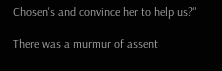Chosen's and convince her to help us?"

There was a murmur of assent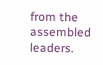from the assembled leaders.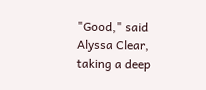"Good," said Alyssa Clear, taking a deep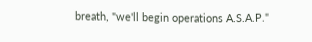breath, "we'll begin operations A.S.A.P."